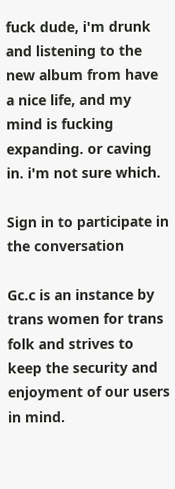fuck dude, i'm drunk and listening to the new album from have a nice life, and my mind is fucking expanding. or caving in. i'm not sure which.

Sign in to participate in the conversation

Gc.c is an instance by trans women for trans folk and strives to keep the security and enjoyment of our users in mind.